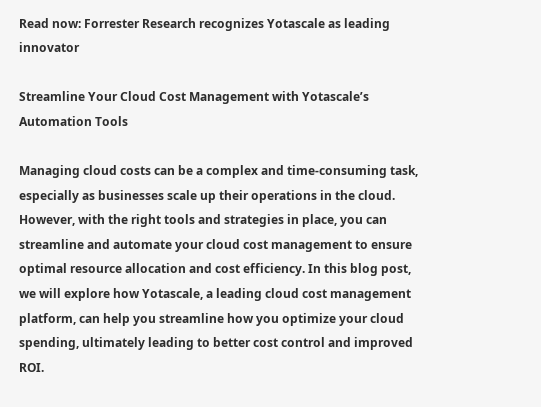Read now: Forrester Research recognizes Yotascale as leading innovator

Streamline Your Cloud Cost Management with Yotascale’s Automation Tools

Managing cloud costs can be a complex and time-consuming task, especially as businesses scale up their operations in the cloud. However, with the right tools and strategies in place, you can streamline and automate your cloud cost management to ensure optimal resource allocation and cost efficiency. In this blog post, we will explore how Yotascale, a leading cloud cost management platform, can help you streamline how you optimize your cloud spending, ultimately leading to better cost control and improved ROI.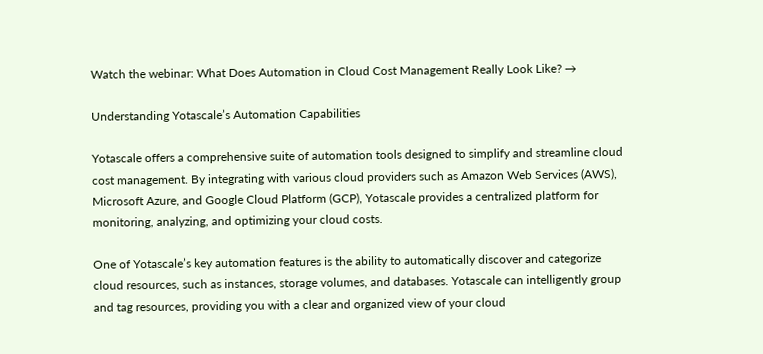Watch the webinar: What Does Automation in Cloud Cost Management Really Look Like? →

Understanding Yotascale’s Automation Capabilities

Yotascale offers a comprehensive suite of automation tools designed to simplify and streamline cloud cost management. By integrating with various cloud providers such as Amazon Web Services (AWS), Microsoft Azure, and Google Cloud Platform (GCP), Yotascale provides a centralized platform for monitoring, analyzing, and optimizing your cloud costs.

One of Yotascale’s key automation features is the ability to automatically discover and categorize cloud resources, such as instances, storage volumes, and databases. Yotascale can intelligently group and tag resources, providing you with a clear and organized view of your cloud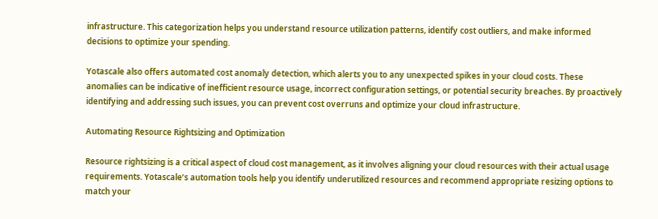infrastructure. This categorization helps you understand resource utilization patterns, identify cost outliers, and make informed decisions to optimize your spending.

Yotascale also offers automated cost anomaly detection, which alerts you to any unexpected spikes in your cloud costs. These anomalies can be indicative of inefficient resource usage, incorrect configuration settings, or potential security breaches. By proactively identifying and addressing such issues, you can prevent cost overruns and optimize your cloud infrastructure.

Automating Resource Rightsizing and Optimization

Resource rightsizing is a critical aspect of cloud cost management, as it involves aligning your cloud resources with their actual usage requirements. Yotascale’s automation tools help you identify underutilized resources and recommend appropriate resizing options to match your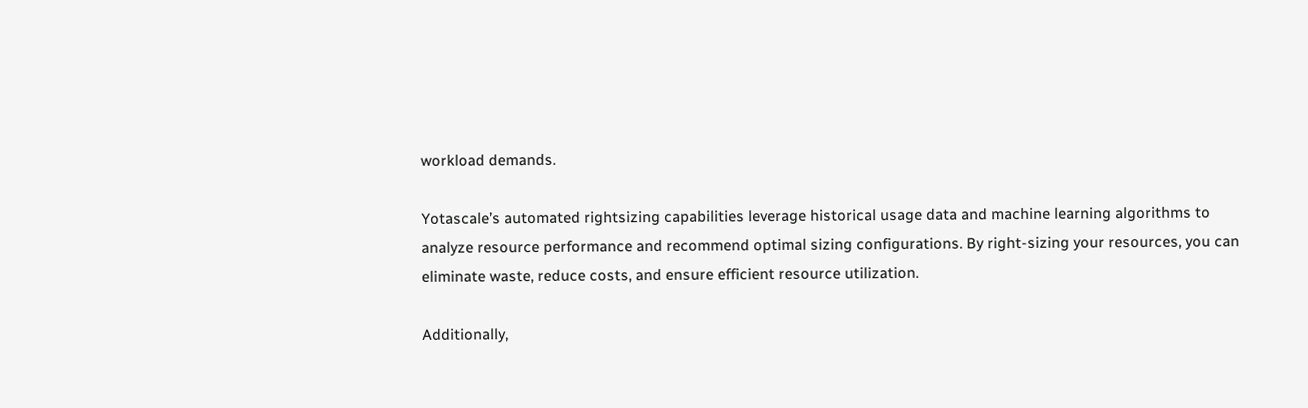workload demands.

Yotascale’s automated rightsizing capabilities leverage historical usage data and machine learning algorithms to analyze resource performance and recommend optimal sizing configurations. By right-sizing your resources, you can eliminate waste, reduce costs, and ensure efficient resource utilization.

Additionally,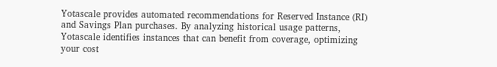Yotascale provides automated recommendations for Reserved Instance (RI) and Savings Plan purchases. By analyzing historical usage patterns, Yotascale identifies instances that can benefit from coverage, optimizing your cost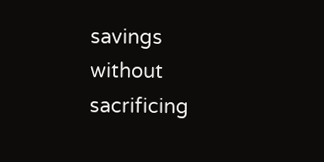savings without sacrificing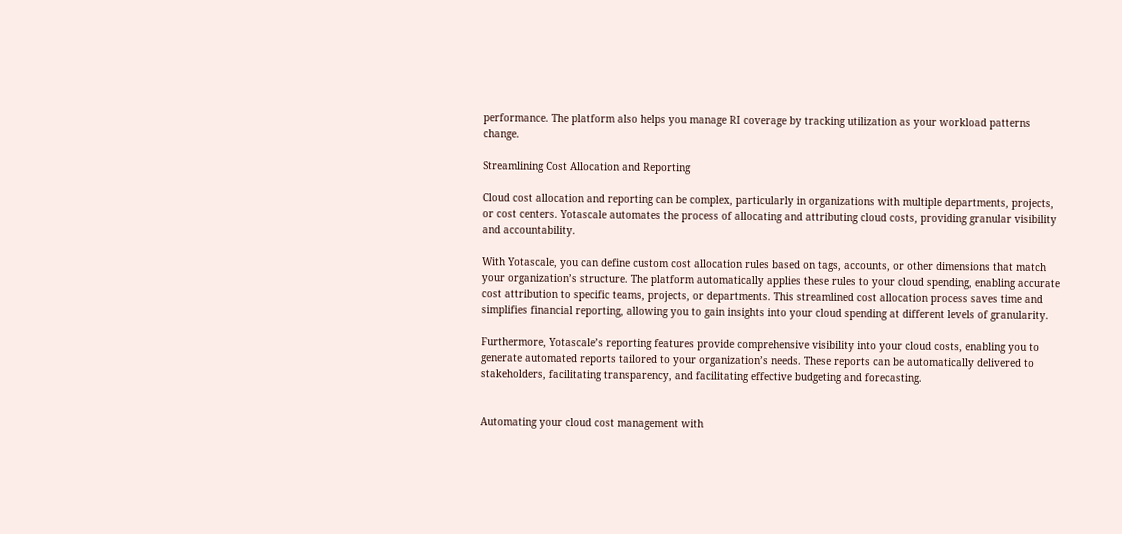performance. The platform also helps you manage RI coverage by tracking utilization as your workload patterns change.

Streamlining Cost Allocation and Reporting

Cloud cost allocation and reporting can be complex, particularly in organizations with multiple departments, projects, or cost centers. Yotascale automates the process of allocating and attributing cloud costs, providing granular visibility and accountability.

With Yotascale, you can define custom cost allocation rules based on tags, accounts, or other dimensions that match your organization’s structure. The platform automatically applies these rules to your cloud spending, enabling accurate cost attribution to specific teams, projects, or departments. This streamlined cost allocation process saves time and simplifies financial reporting, allowing you to gain insights into your cloud spending at different levels of granularity.

Furthermore, Yotascale’s reporting features provide comprehensive visibility into your cloud costs, enabling you to generate automated reports tailored to your organization’s needs. These reports can be automatically delivered to stakeholders, facilitating transparency, and facilitating effective budgeting and forecasting.


Automating your cloud cost management with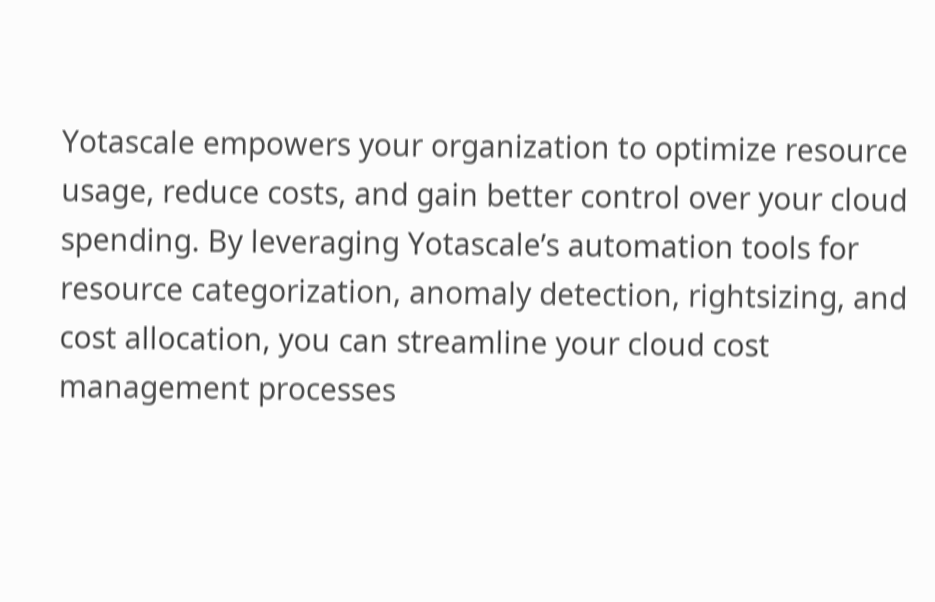Yotascale empowers your organization to optimize resource usage, reduce costs, and gain better control over your cloud spending. By leveraging Yotascale’s automation tools for resource categorization, anomaly detection, rightsizing, and cost allocation, you can streamline your cloud cost management processes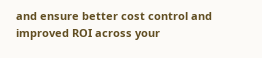and ensure better cost control and improved ROI across your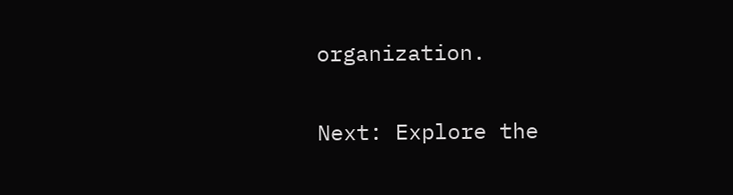organization.

Next: Explore the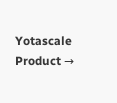Yotascale Product →